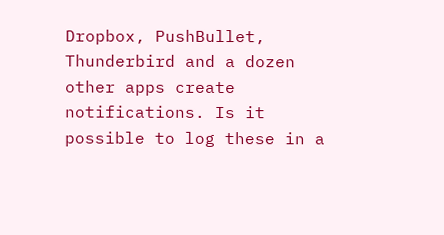Dropbox, PushBullet, Thunderbird and a dozen other apps create notifications. Is it possible to log these in a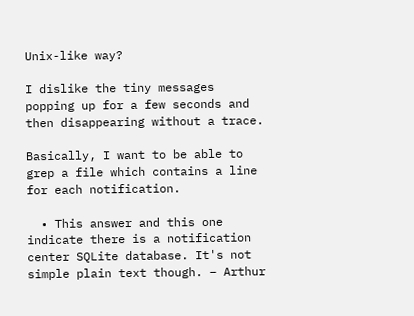Unix-like way?

I dislike the tiny messages popping up for a few seconds and then disappearing without a trace.

Basically, I want to be able to grep a file which contains a line for each notification.

  • This answer and this one indicate there is a notification center SQLite database. It's not simple plain text though. – Arthur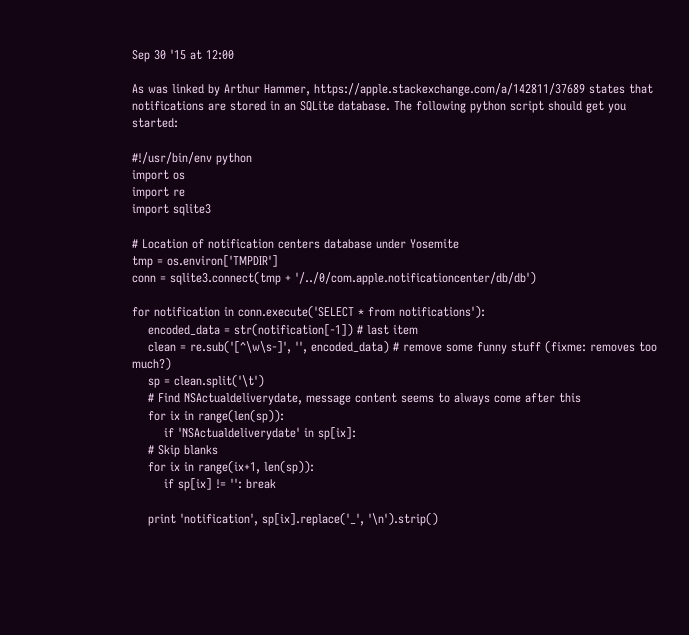Sep 30 '15 at 12:00

As was linked by Arthur Hammer, https://apple.stackexchange.com/a/142811/37689 states that notifications are stored in an SQLite database. The following python script should get you started:

#!/usr/bin/env python
import os
import re
import sqlite3

# Location of notification centers database under Yosemite
tmp = os.environ['TMPDIR']
conn = sqlite3.connect(tmp + '/../0/com.apple.notificationcenter/db/db')

for notification in conn.execute('SELECT * from notifications'):
    encoded_data = str(notification[-1]) # last item
    clean = re.sub('[^\w\s-]', '', encoded_data) # remove some funny stuff (fixme: removes too much?)
    sp = clean.split('\t')
    # Find NSActualdeliverydate, message content seems to always come after this
    for ix in range(len(sp)):
        if 'NSActualdeliverydate' in sp[ix]:
    # Skip blanks
    for ix in range(ix+1, len(sp)):
        if sp[ix] != '': break

    print 'notification', sp[ix].replace('_', '\n').strip()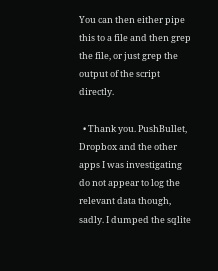You can then either pipe this to a file and then grep the file, or just grep the output of the script directly.

  • Thank you. PushBullet, Dropbox and the other apps I was investigating do not appear to log the relevant data though, sadly. I dumped the sqlite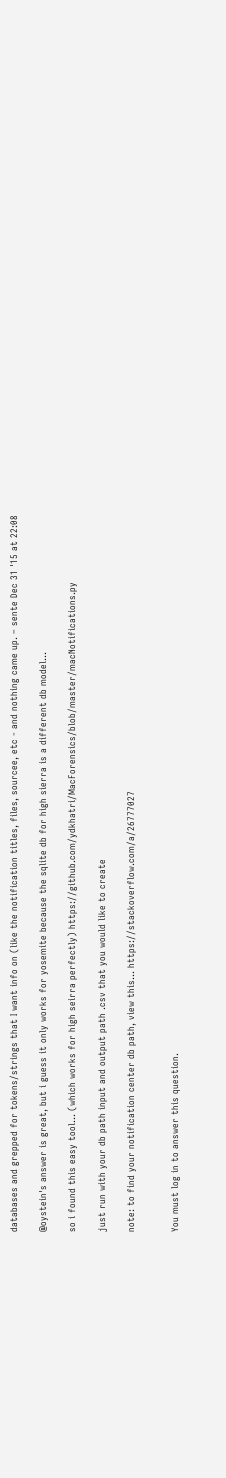databases and grepped for tokens/strings that I want info on (like the notification titles, files, sourcee, etc - and nothing came up. – sente Dec 31 '15 at 22:08

@oystein's answer is great, but i guess it only works for yosemite because the sqlite db for high sierra is a different db model...

so i found this easy tool... (which works for high seirra perfectly) https://github.com/ydkhatri/MacForensics/blob/master/macNotifications.py

just run with your db path input and output path .csv that you would like to create

note: to find your notification center db path, view this... https://stackoverflow.com/a/26777027


You must log in to answer this question.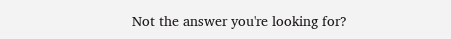Not the answer you're looking for?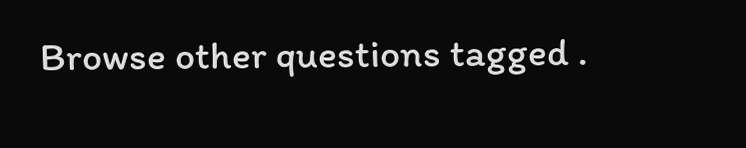Browse other questions tagged .